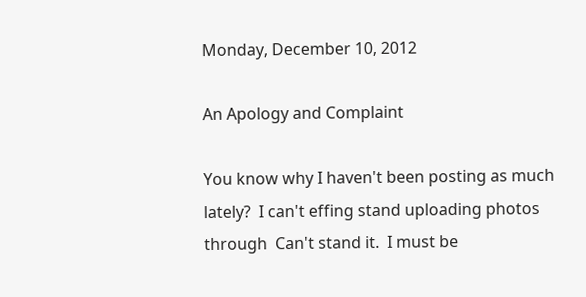Monday, December 10, 2012

An Apology and Complaint

You know why I haven't been posting as much lately?  I can't effing stand uploading photos through  Can't stand it.  I must be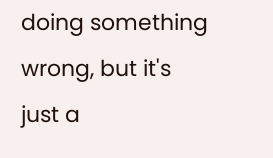doing something wrong, but it's just a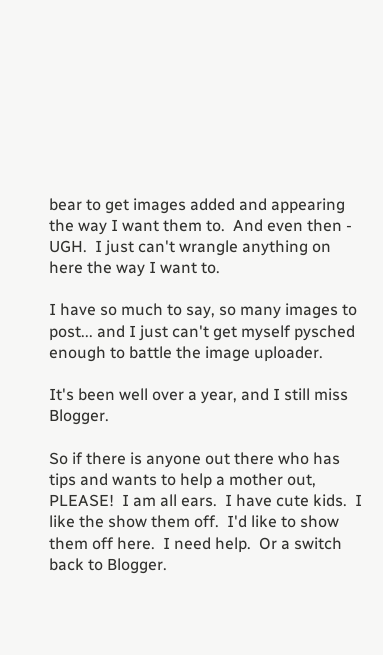bear to get images added and appearing the way I want them to.  And even then - UGH.  I just can't wrangle anything on here the way I want to.

I have so much to say, so many images to post... and I just can't get myself pysched enough to battle the image uploader.

It's been well over a year, and I still miss Blogger.

So if there is anyone out there who has tips and wants to help a mother out, PLEASE!  I am all ears.  I have cute kids.  I like the show them off.  I'd like to show them off here.  I need help.  Or a switch back to Blogger.